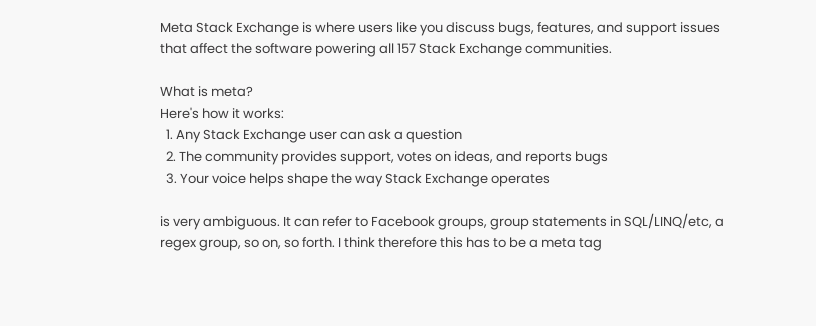Meta Stack Exchange is where users like you discuss bugs, features, and support issues that affect the software powering all 157 Stack Exchange communities.

What is meta?
Here's how it works:
  1. Any Stack Exchange user can ask a question
  2. The community provides support, votes on ideas, and reports bugs
  3. Your voice helps shape the way Stack Exchange operates

is very ambiguous. It can refer to Facebook groups, group statements in SQL/LINQ/etc, a regex group, so on, so forth. I think therefore this has to be a meta tag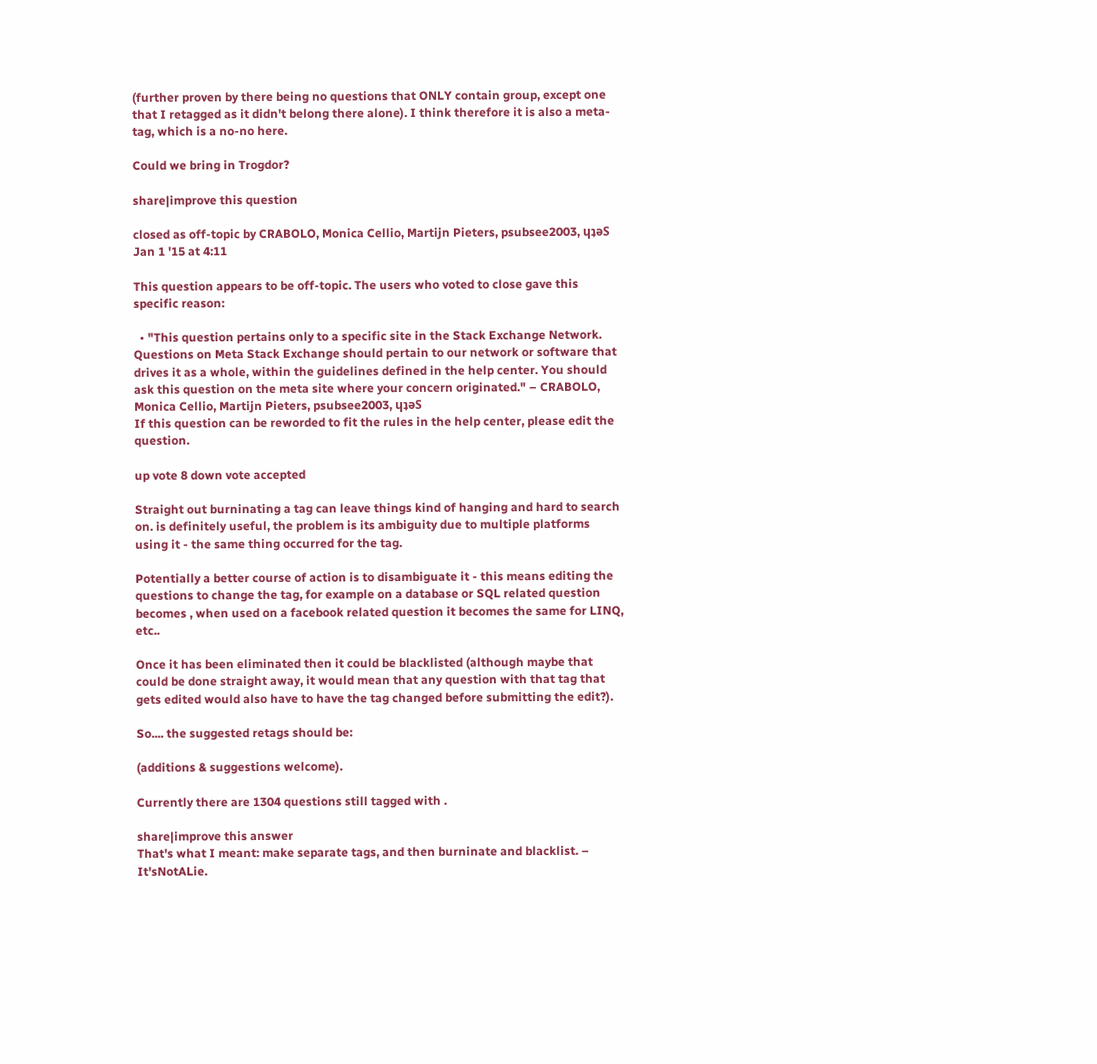(further proven by there being no questions that ONLY contain group, except one that I retagged as it didn't belong there alone). I think therefore it is also a meta-tag, which is a no-no here.

Could we bring in Trogdor?

share|improve this question

closed as off-topic by CRABOLO, Monica Cellio, Martijn Pieters, psubsee2003, ɥʇǝS Jan 1 '15 at 4:11

This question appears to be off-topic. The users who voted to close gave this specific reason:

  • "This question pertains only to a specific site in the Stack Exchange Network. Questions on Meta Stack Exchange should pertain to our network or software that drives it as a whole, within the guidelines defined in the help center. You should ask this question on the meta site where your concern originated." – CRABOLO, Monica Cellio, Martijn Pieters, psubsee2003, ɥʇǝS
If this question can be reworded to fit the rules in the help center, please edit the question.

up vote 8 down vote accepted

Straight out burninating a tag can leave things kind of hanging and hard to search on. is definitely useful, the problem is its ambiguity due to multiple platforms using it - the same thing occurred for the tag.

Potentially a better course of action is to disambiguate it - this means editing the questions to change the tag, for example on a database or SQL related question becomes , when used on a facebook related question it becomes the same for LINQ, etc..

Once it has been eliminated then it could be blacklisted (although maybe that could be done straight away, it would mean that any question with that tag that gets edited would also have to have the tag changed before submitting the edit?).

So.... the suggested retags should be:

(additions & suggestions welcome).

Currently there are 1304 questions still tagged with .

share|improve this answer
That's what I meant: make separate tags, and then burninate and blacklist. – It'sNotALie.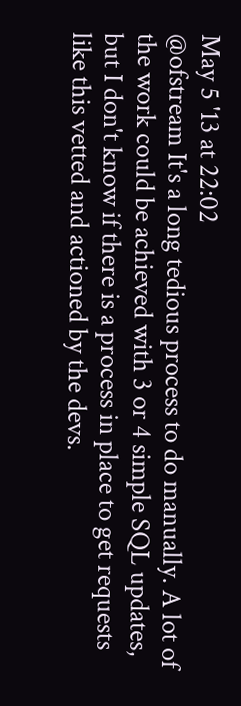May 5 '13 at 22:02
@ofstream It's a long tedious process to do manually. A lot of the work could be achieved with 3 or 4 simple SQL updates, but I don't know if there is a process in place to get requests like this vetted and actioned by the devs.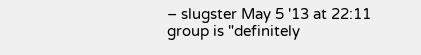– slugster May 5 '13 at 22:11
group is "definitely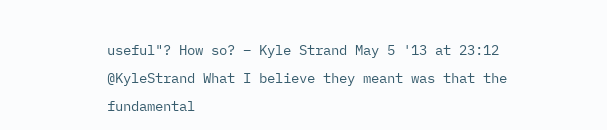useful"? How so? – Kyle Strand May 5 '13 at 23:12
@KyleStrand What I believe they meant was that the fundamental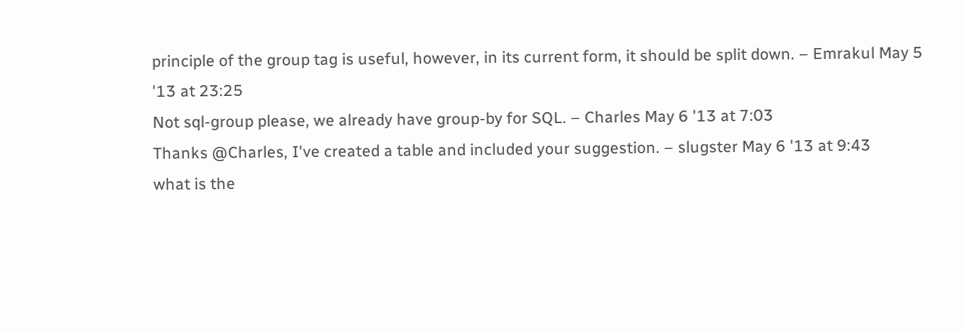principle of the group tag is useful, however, in its current form, it should be split down. – Emrakul May 5 '13 at 23:25
Not sql-group please, we already have group-by for SQL. – Charles May 6 '13 at 7:03
Thanks @Charles, I've created a table and included your suggestion. – slugster May 6 '13 at 9:43
what is the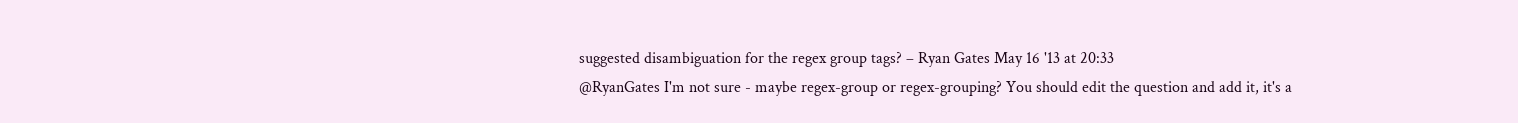suggested disambiguation for the regex group tags? – Ryan Gates May 16 '13 at 20:33
@RyanGates I'm not sure - maybe regex-group or regex-grouping? You should edit the question and add it, it's a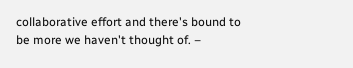collaborative effort and there's bound to be more we haven't thought of. –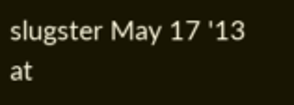slugster May 17 '13 at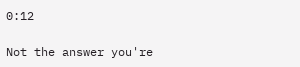0:12

Not the answer you're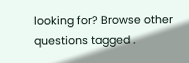looking for? Browse other questions tagged .